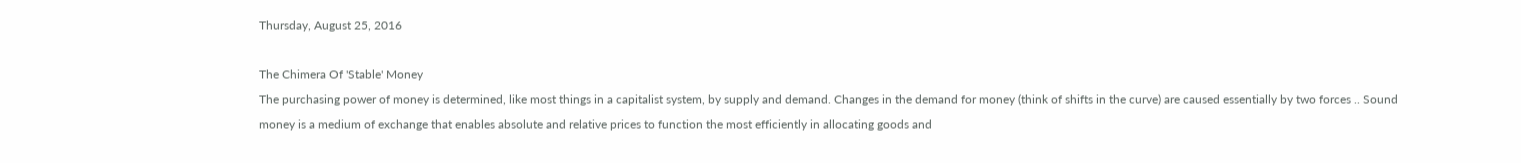Thursday, August 25, 2016

The Chimera Of 'Stable' Money
The purchasing power of money is determined, like most things in a capitalist system, by supply and demand. Changes in the demand for money (think of shifts in the curve) are caused essentially by two forces .. Sound money is a medium of exchange that enables absolute and relative prices to function the most efficiently in allocating goods and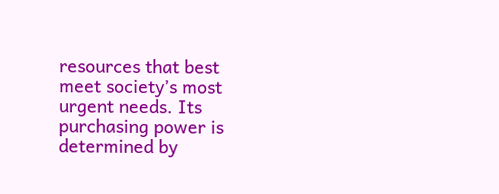resources that best meet society’s most urgent needs. Its purchasing power is determined by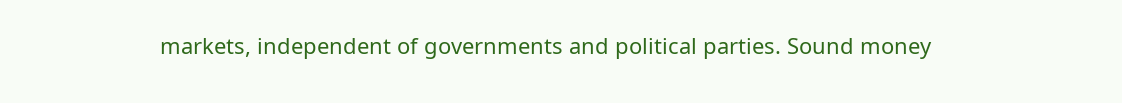markets, independent of governments and political parties. Sound money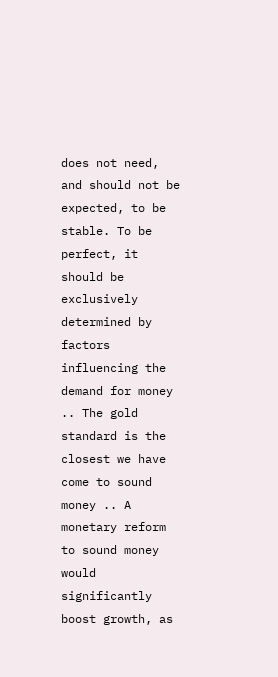does not need, and should not be expected, to be stable. To be perfect, it should be exclusively determined by factors influencing the demand for money .. The gold standard is the closest we have come to sound money .. A monetary reform to sound money would significantly boost growth, as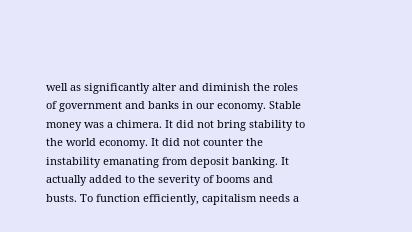well as significantly alter and diminish the roles of government and banks in our economy. Stable money was a chimera. It did not bring stability to the world economy. It did not counter the instability emanating from deposit banking. It actually added to the severity of booms and busts. To function efficiently, capitalism needs a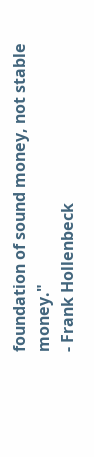foundation of sound money, not stable money."
- Frank Hollenbeck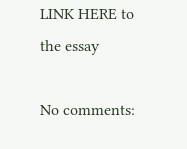LINK HERE to the essay

No comments: